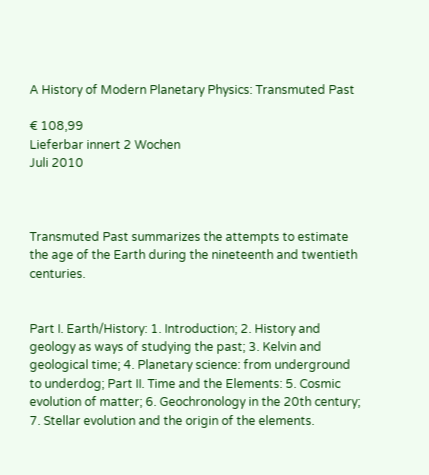A History of Modern Planetary Physics: Transmuted Past

€ 108,99
Lieferbar innert 2 Wochen
Juli 2010



Transmuted Past summarizes the attempts to estimate the age of the Earth during the nineteenth and twentieth centuries.


Part I. Earth/History: 1. Introduction; 2. History and geology as ways of studying the past; 3. Kelvin and geological time; 4. Planetary science: from underground to underdog; Part II. Time and the Elements: 5. Cosmic evolution of matter; 6. Geochronology in the 20th century; 7. Stellar evolution and the origin of the elements.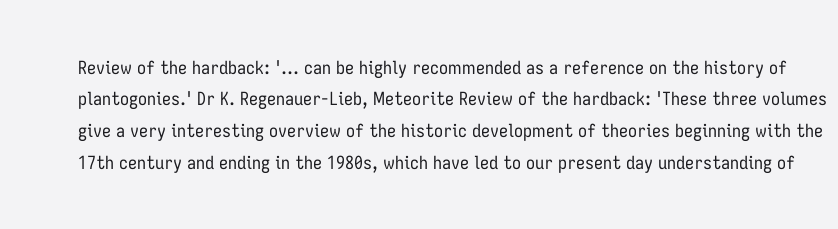Review of the hardback: '... can be highly recommended as a reference on the history of plantogonies.' Dr K. Regenauer-Lieb, Meteorite Review of the hardback: 'These three volumes give a very interesting overview of the historic development of theories beginning with the 17th century and ending in the 1980s, which have led to our present day understanding of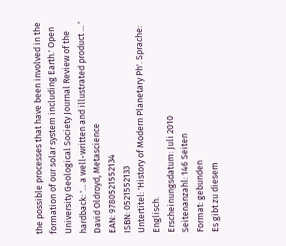the possible processes that have been involved in the formation of our solar system including Earth.' Open University Geological Society Journal Review of the hardback: '... a well-written and illustrated product ... ' David Oldroyd, Metascience
EAN: 9780521552134
ISBN: 0521552133
Untertitel: 'History of Modern Planetary Ph'. Sprache: Englisch.
Erscheinungsdatum: Juli 2010
Seitenanzahl: 146 Seiten
Format: gebunden
Es gibt zu diesem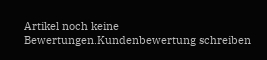Artikel noch keine Bewertungen.Kundenbewertung schreiben